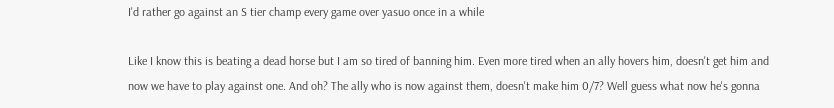I'd rather go against an S tier champ every game over yasuo once in a while

Like I know this is beating a dead horse but I am so tired of banning him. Even more tired when an ally hovers him, doesn't get him and now we have to play against one. And oh? The ally who is now against them, doesn't make him 0/7? Well guess what now he's gonna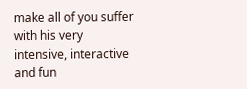make all of you suffer with his very intensive, interactive and fun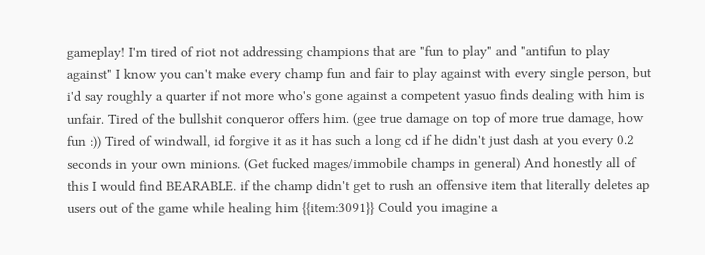gameplay! I'm tired of riot not addressing champions that are "fun to play" and "antifun to play against" I know you can't make every champ fun and fair to play against with every single person, but i'd say roughly a quarter if not more who's gone against a competent yasuo finds dealing with him is unfair. Tired of the bullshit conqueror offers him. (gee true damage on top of more true damage, how fun :)) Tired of windwall, id forgive it as it has such a long cd if he didn't just dash at you every 0.2 seconds in your own minions. (Get fucked mages/immobile champs in general) And honestly all of this I would find BEARABLE. if the champ didn't get to rush an offensive item that literally deletes ap users out of the game while healing him {{item:3091}} Could you imagine a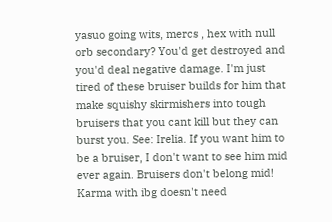yasuo going wits, mercs , hex with null orb secondary? You'd get destroyed and you'd deal negative damage. I'm just tired of these bruiser builds for him that make squishy skirmishers into tough bruisers that you cant kill but they can burst you. See: Irelia. If you want him to be a bruiser, I don't want to see him mid ever again. Bruisers don't belong mid! Karma with ibg doesn't need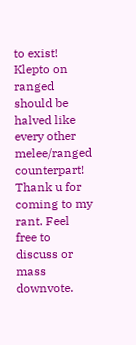to exist! Klepto on ranged should be halved like every other melee/ranged counterpart! Thank u for coming to my rant. Feel free to discuss or mass downvote.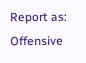Report as:
Offensive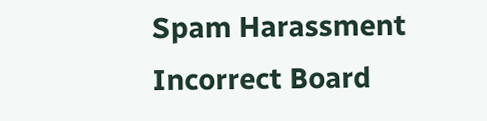Spam Harassment Incorrect Board